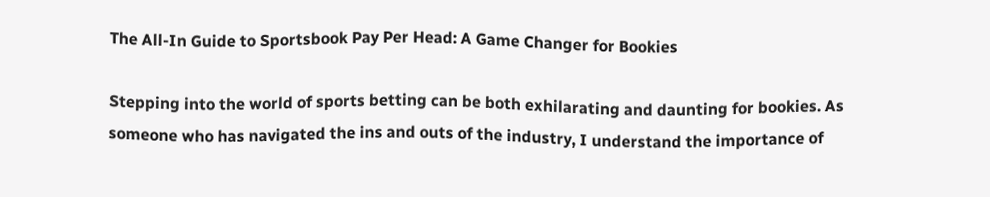The All-In Guide to Sportsbook Pay Per Head: A Game Changer for Bookies

Stepping into the world of sports betting can be both exhilarating and daunting for bookies. As someone who has navigated the ins and outs of the industry, I understand the importance of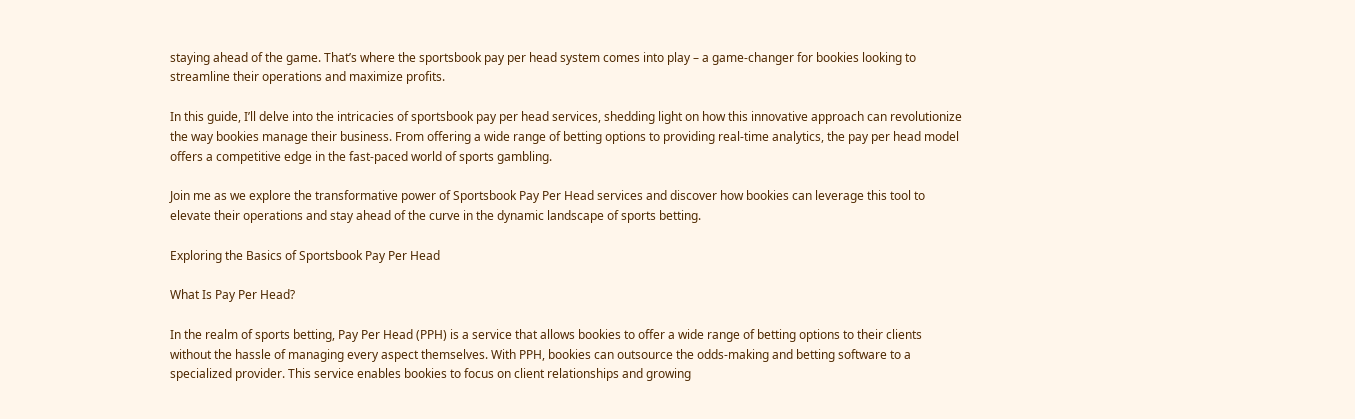staying ahead of the game. That’s where the sportsbook pay per head system comes into play – a game-changer for bookies looking to streamline their operations and maximize profits.

In this guide, I’ll delve into the intricacies of sportsbook pay per head services, shedding light on how this innovative approach can revolutionize the way bookies manage their business. From offering a wide range of betting options to providing real-time analytics, the pay per head model offers a competitive edge in the fast-paced world of sports gambling.

Join me as we explore the transformative power of Sportsbook Pay Per Head services and discover how bookies can leverage this tool to elevate their operations and stay ahead of the curve in the dynamic landscape of sports betting.

Exploring the Basics of Sportsbook Pay Per Head

What Is Pay Per Head?

In the realm of sports betting, Pay Per Head (PPH) is a service that allows bookies to offer a wide range of betting options to their clients without the hassle of managing every aspect themselves. With PPH, bookies can outsource the odds-making and betting software to a specialized provider. This service enables bookies to focus on client relationships and growing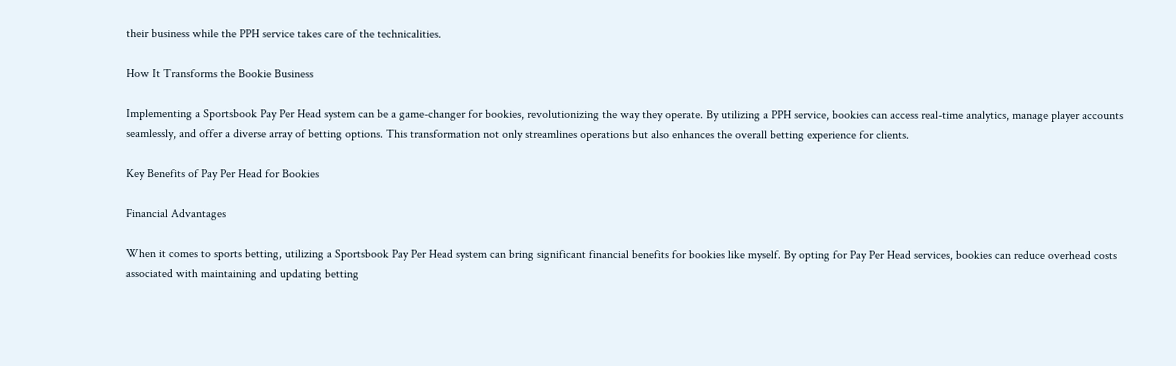their business while the PPH service takes care of the technicalities.

How It Transforms the Bookie Business

Implementing a Sportsbook Pay Per Head system can be a game-changer for bookies, revolutionizing the way they operate. By utilizing a PPH service, bookies can access real-time analytics, manage player accounts seamlessly, and offer a diverse array of betting options. This transformation not only streamlines operations but also enhances the overall betting experience for clients.

Key Benefits of Pay Per Head for Bookies

Financial Advantages

When it comes to sports betting, utilizing a Sportsbook Pay Per Head system can bring significant financial benefits for bookies like myself. By opting for Pay Per Head services, bookies can reduce overhead costs associated with maintaining and updating betting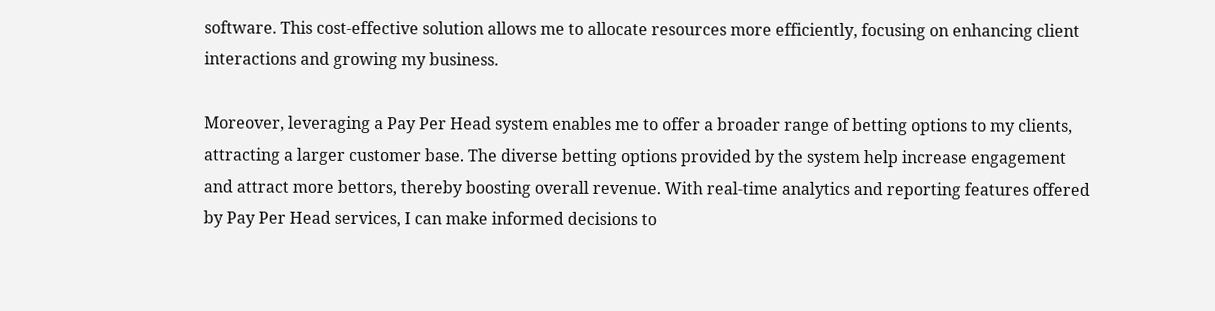software. This cost-effective solution allows me to allocate resources more efficiently, focusing on enhancing client interactions and growing my business.

Moreover, leveraging a Pay Per Head system enables me to offer a broader range of betting options to my clients, attracting a larger customer base. The diverse betting options provided by the system help increase engagement and attract more bettors, thereby boosting overall revenue. With real-time analytics and reporting features offered by Pay Per Head services, I can make informed decisions to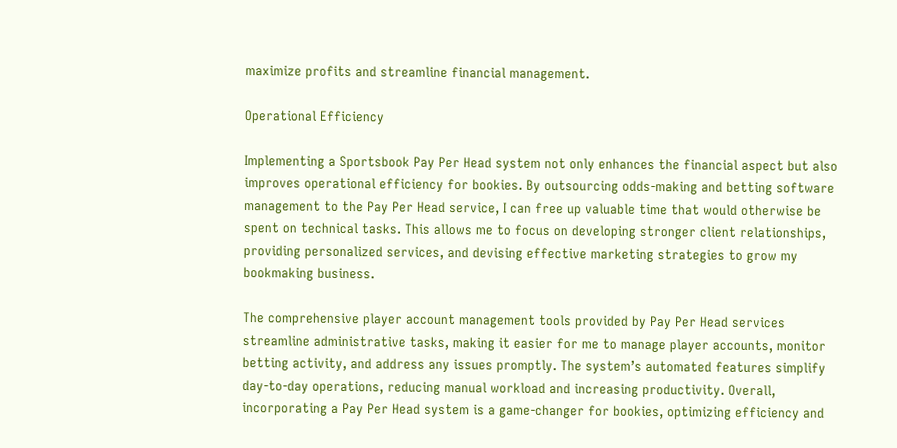maximize profits and streamline financial management.

Operational Efficiency

Implementing a Sportsbook Pay Per Head system not only enhances the financial aspect but also improves operational efficiency for bookies. By outsourcing odds-making and betting software management to the Pay Per Head service, I can free up valuable time that would otherwise be spent on technical tasks. This allows me to focus on developing stronger client relationships, providing personalized services, and devising effective marketing strategies to grow my bookmaking business.

The comprehensive player account management tools provided by Pay Per Head services streamline administrative tasks, making it easier for me to manage player accounts, monitor betting activity, and address any issues promptly. The system’s automated features simplify day-to-day operations, reducing manual workload and increasing productivity. Overall, incorporating a Pay Per Head system is a game-changer for bookies, optimizing efficiency and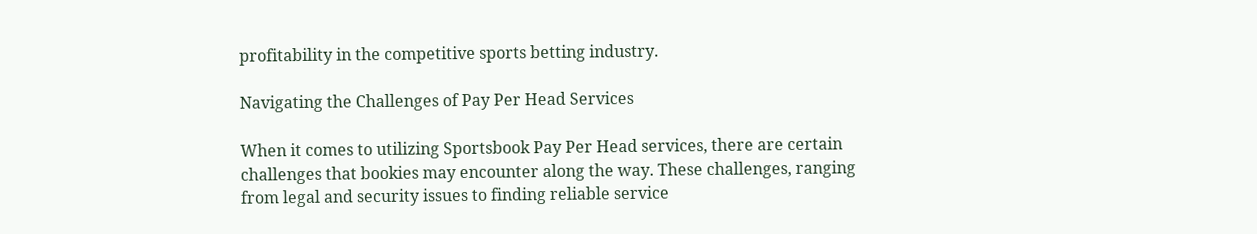profitability in the competitive sports betting industry.

Navigating the Challenges of Pay Per Head Services

When it comes to utilizing Sportsbook Pay Per Head services, there are certain challenges that bookies may encounter along the way. These challenges, ranging from legal and security issues to finding reliable service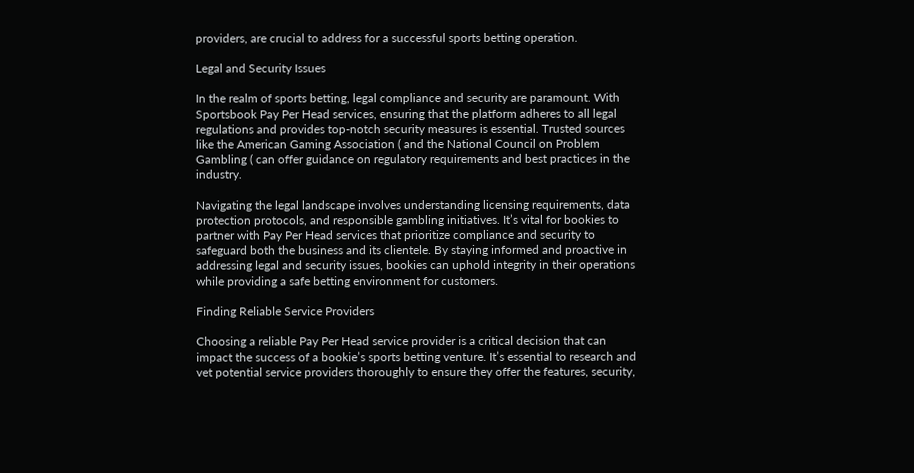providers, are crucial to address for a successful sports betting operation.

Legal and Security Issues

In the realm of sports betting, legal compliance and security are paramount. With Sportsbook Pay Per Head services, ensuring that the platform adheres to all legal regulations and provides top-notch security measures is essential. Trusted sources like the American Gaming Association ( and the National Council on Problem Gambling ( can offer guidance on regulatory requirements and best practices in the industry.

Navigating the legal landscape involves understanding licensing requirements, data protection protocols, and responsible gambling initiatives. It’s vital for bookies to partner with Pay Per Head services that prioritize compliance and security to safeguard both the business and its clientele. By staying informed and proactive in addressing legal and security issues, bookies can uphold integrity in their operations while providing a safe betting environment for customers.

Finding Reliable Service Providers

Choosing a reliable Pay Per Head service provider is a critical decision that can impact the success of a bookie’s sports betting venture. It’s essential to research and vet potential service providers thoroughly to ensure they offer the features, security,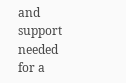and support needed for a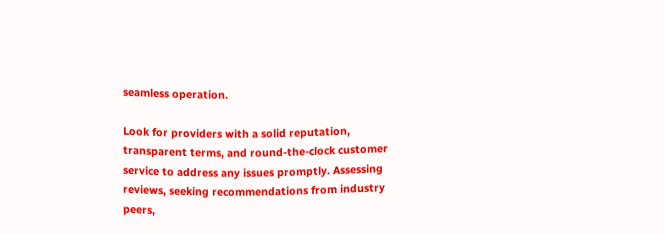seamless operation.

Look for providers with a solid reputation, transparent terms, and round-the-clock customer service to address any issues promptly. Assessing reviews, seeking recommendations from industry peers,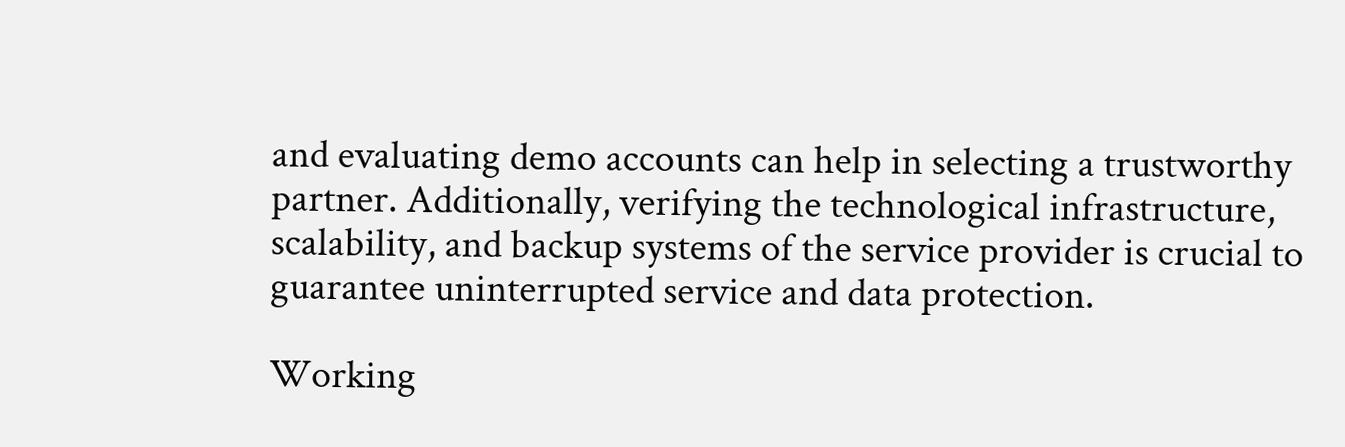and evaluating demo accounts can help in selecting a trustworthy partner. Additionally, verifying the technological infrastructure, scalability, and backup systems of the service provider is crucial to guarantee uninterrupted service and data protection.

Working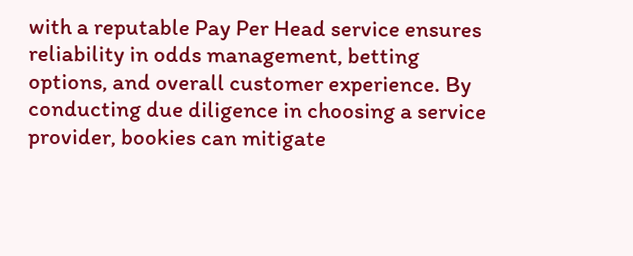with a reputable Pay Per Head service ensures reliability in odds management, betting options, and overall customer experience. By conducting due diligence in choosing a service provider, bookies can mitigate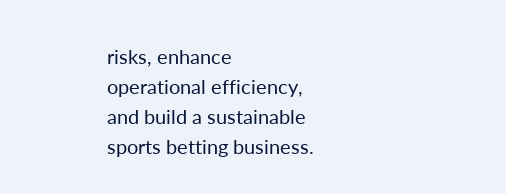risks, enhance operational efficiency, and build a sustainable sports betting business.